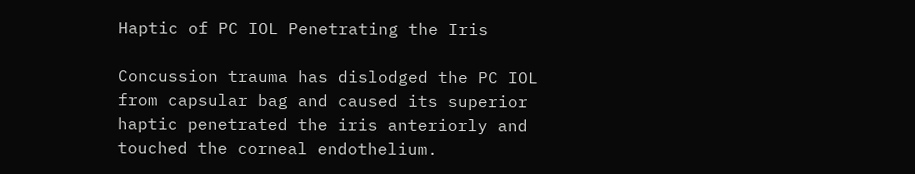Haptic of PC IOL Penetrating the Iris

Concussion trauma has dislodged the PC IOL from capsular bag and caused its superior haptic penetrated the iris anteriorly and touched the corneal endothelium.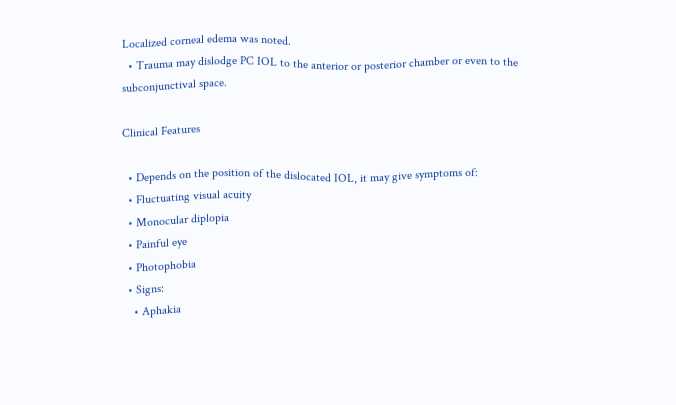Localized corneal edema was noted.
  • Trauma may dislodge PC IOL to the anterior or posterior chamber or even to the subconjunctival space.

Clinical Features

  • Depends on the position of the dislocated IOL, it may give symptoms of:
  • Fluctuating visual acuity
  • Monocular diplopia
  • Painful eye
  • Photophobia
  • Signs:
    • Aphakia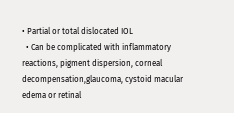• Partial or total dislocated IOL
  • Can be complicated with inflammatory reactions, pigment dispersion, corneal decompensation,glaucoma, cystoid macular edema or retinal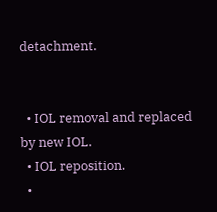detachment.


  • IOL removal and replaced by new IOL.
  • IOL reposition.
  •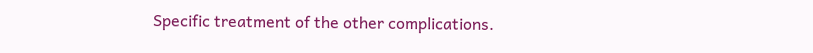Specific treatment of the other complications.